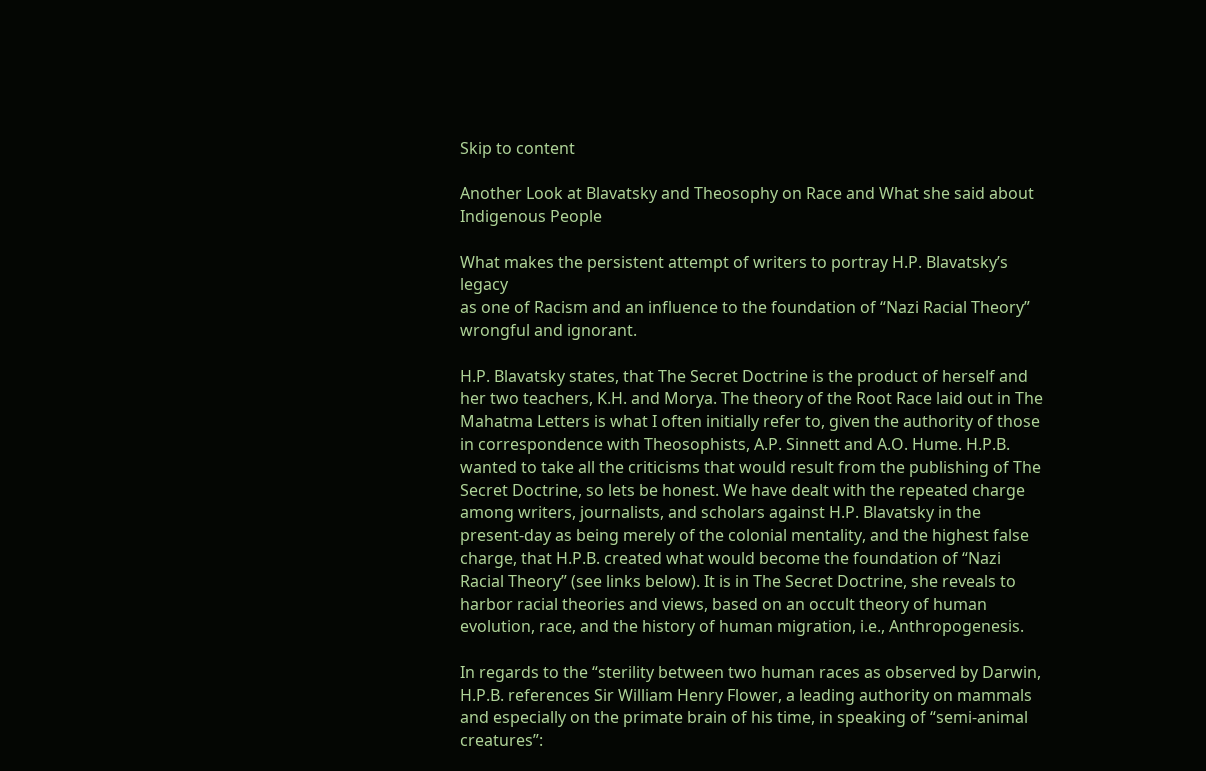Skip to content

Another Look at Blavatsky and Theosophy on Race and What she said about Indigenous People

What makes the persistent attempt of writers to portray H.P. Blavatsky’s legacy
as one of Racism and an influence to the foundation of “Nazi Racial Theory” wrongful and ignorant.

H.P. Blavatsky states, that The Secret Doctrine is the product of herself and her two teachers, K.H. and Morya. The theory of the Root Race laid out in The Mahatma Letters is what I often initially refer to, given the authority of those in correspondence with Theosophists, A.P. Sinnett and A.O. Hume. H.P.B. wanted to take all the criticisms that would result from the publishing of The Secret Doctrine, so lets be honest. We have dealt with the repeated charge among writers, journalists, and scholars against H.P. Blavatsky in the present-day as being merely of the colonial mentality, and the highest false charge, that H.P.B. created what would become the foundation of “Nazi Racial Theory” (see links below). It is in The Secret Doctrine, she reveals to harbor racial theories and views, based on an occult theory of human evolution, race, and the history of human migration, i.e., Anthropogenesis.

In regards to the “sterility between two human races as observed by Darwin, H.P.B. references Sir William Henry Flower, a leading authority on mammals and especially on the primate brain of his time, in speaking of “semi-animal creatures”: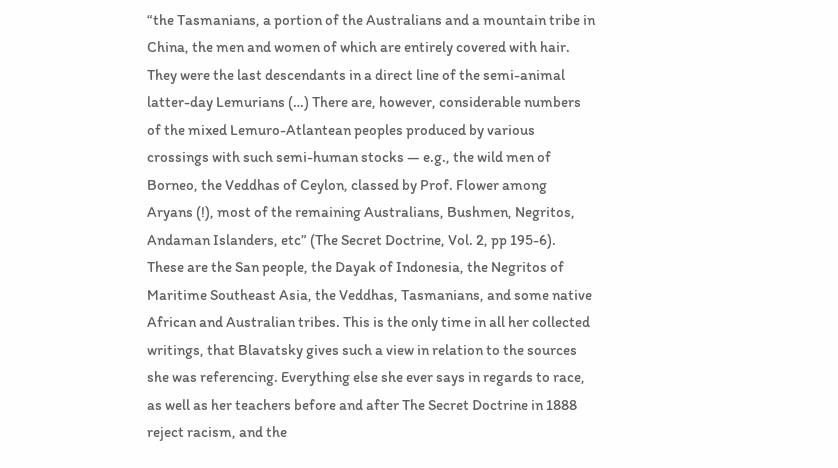“the Tasmanians, a portion of the Australians and a mountain tribe in China, the men and women of which are entirely covered with hair. They were the last descendants in a direct line of the semi-animal latter-day Lemurians (…) There are, however, considerable numbers of the mixed Lemuro-Atlantean peoples produced by various crossings with such semi-human stocks — e.g., the wild men of Borneo, the Veddhas of Ceylon, classed by Prof. Flower among Aryans (!), most of the remaining Australians, Bushmen, Negritos, Andaman Islanders, etc” (The Secret Doctrine, Vol. 2, pp 195-6). These are the San people, the Dayak of Indonesia, the Negritos of Maritime Southeast Asia, the Veddhas, Tasmanians, and some native African and Australian tribes. This is the only time in all her collected writings, that Blavatsky gives such a view in relation to the sources she was referencing. Everything else she ever says in regards to race, as well as her teachers before and after The Secret Doctrine in 1888 reject racism, and the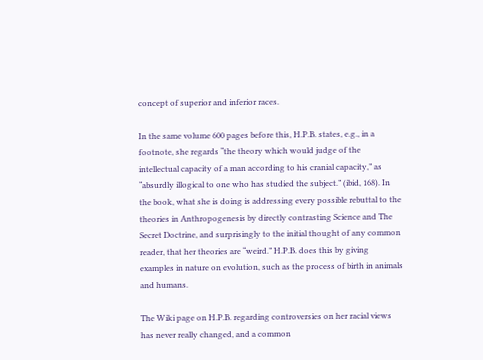concept of superior and inferior races.

In the same volume 600 pages before this, H.P.B. states, e.g., in a footnote, she regards “the theory which would judge of the intellectual capacity of a man according to his cranial capacity,” as “absurdly illogical to one who has studied the subject.” (ibid, 168). In the book, what she is doing is addressing every possible rebuttal to the theories in Anthropogenesis by directly contrasting Science and The Secret Doctrine, and surprisingly to the initial thought of any common reader, that her theories are “weird.” H.P.B. does this by giving examples in nature on evolution, such as the process of birth in animals and humans.

The Wiki page on H.P.B. regarding controversies on her racial views has never really changed, and a common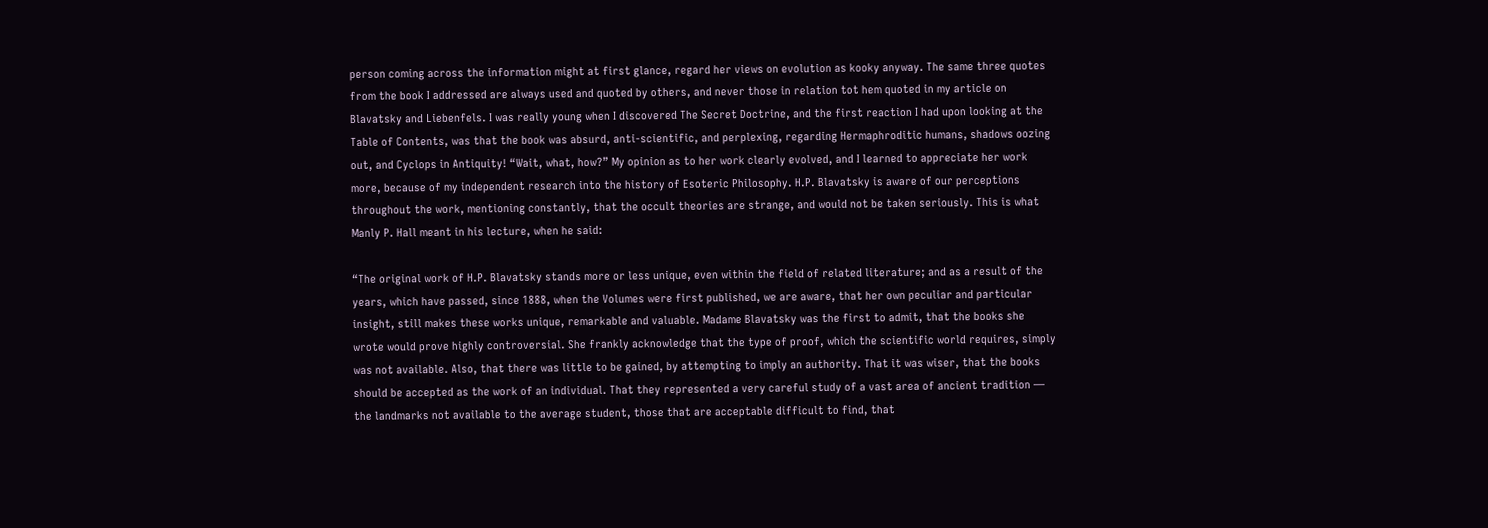person coming across the information might at first glance, regard her views on evolution as kooky anyway. The same three quotes from the book I addressed are always used and quoted by others, and never those in relation tot hem quoted in my article on Blavatsky and Liebenfels. I was really young when I discovered The Secret Doctrine, and the first reaction I had upon looking at the Table of Contents, was that the book was absurd, anti-scientific, and perplexing, regarding Hermaphroditic humans, shadows oozing out, and Cyclops in Antiquity! “Wait, what, how?” My opinion as to her work clearly evolved, and I learned to appreciate her work more, because of my independent research into the history of Esoteric Philosophy. H.P. Blavatsky is aware of our perceptions throughout the work, mentioning constantly, that the occult theories are strange, and would not be taken seriously. This is what Manly P. Hall meant in his lecture, when he said:

“The original work of H.P. Blavatsky stands more or less unique, even within the field of related literature; and as a result of the years, which have passed, since 1888, when the Volumes were first published, we are aware, that her own peculiar and particular insight, still makes these works unique, remarkable and valuable. Madame Blavatsky was the first to admit, that the books she wrote would prove highly controversial. She frankly acknowledge that the type of proof, which the scientific world requires, simply was not available. Also, that there was little to be gained, by attempting to imply an authority. That it was wiser, that the books should be accepted as the work of an individual. That they represented a very careful study of a vast area of ancient tradition — the landmarks not available to the average student, those that are acceptable difficult to find, that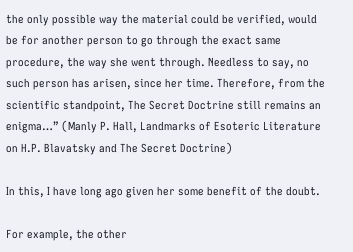the only possible way the material could be verified, would be for another person to go through the exact same procedure, the way she went through. Needless to say, no such person has arisen, since her time. Therefore, from the scientific standpoint, The Secret Doctrine still remains an enigma…” (Manly P. Hall, Landmarks of Esoteric Literature on H.P. Blavatsky and The Secret Doctrine)

In this, I have long ago given her some benefit of the doubt.

For example, the other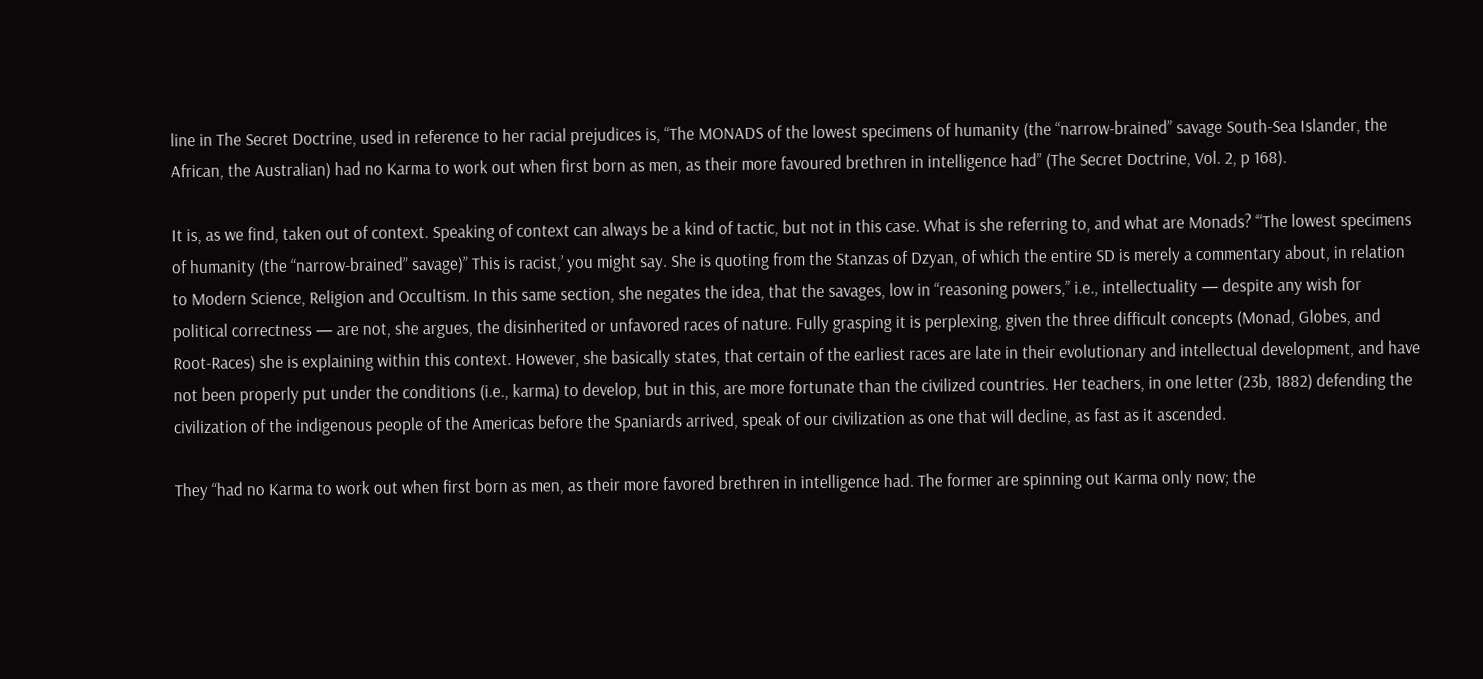line in The Secret Doctrine, used in reference to her racial prejudices is, “The MONADS of the lowest specimens of humanity (the “narrow-brained” savage South-Sea Islander, the African, the Australian) had no Karma to work out when first born as men, as their more favoured brethren in intelligence had” (The Secret Doctrine, Vol. 2, p 168).

It is, as we find, taken out of context. Speaking of context can always be a kind of tactic, but not in this case. What is she referring to, and what are Monads? ‘“The lowest specimens of humanity (the “narrow-brained” savage)” This is racist,’ you might say. She is quoting from the Stanzas of Dzyan, of which the entire SD is merely a commentary about, in relation to Modern Science, Religion and Occultism. In this same section, she negates the idea, that the savages, low in “reasoning powers,” i.e., intellectuality — despite any wish for political correctness — are not, she argues, the disinherited or unfavored races of nature. Fully grasping it is perplexing, given the three difficult concepts (Monad, Globes, and Root-Races) she is explaining within this context. However, she basically states, that certain of the earliest races are late in their evolutionary and intellectual development, and have not been properly put under the conditions (i.e., karma) to develop, but in this, are more fortunate than the civilized countries. Her teachers, in one letter (23b, 1882) defending the civilization of the indigenous people of the Americas before the Spaniards arrived, speak of our civilization as one that will decline, as fast as it ascended.

They “had no Karma to work out when first born as men, as their more favored brethren in intelligence had. The former are spinning out Karma only now; the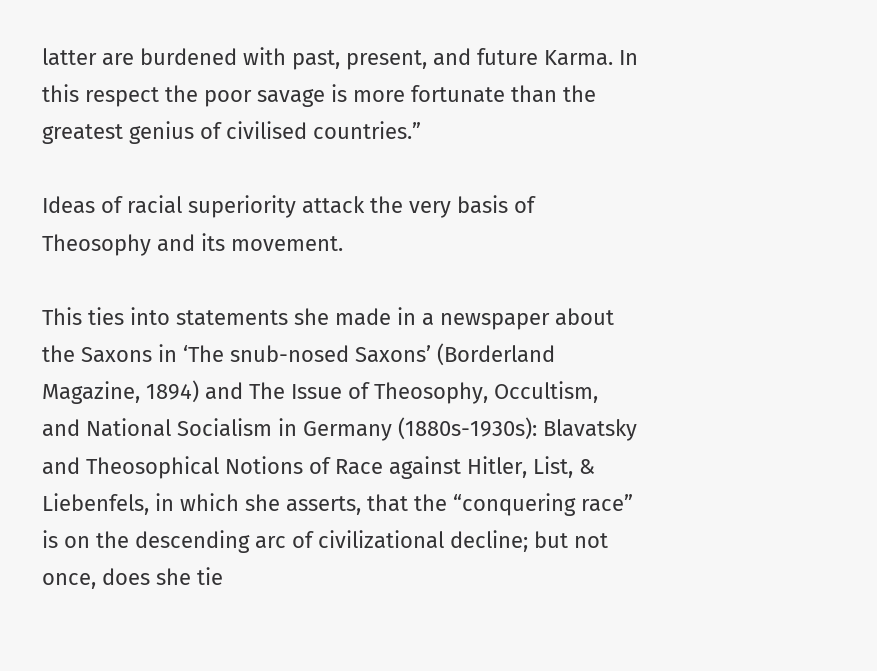latter are burdened with past, present, and future Karma. In this respect the poor savage is more fortunate than the greatest genius of civilised countries.”

Ideas of racial superiority attack the very basis of Theosophy and its movement.

This ties into statements she made in a newspaper about the Saxons in ‘The snub-nosed Saxons’ (Borderland Magazine, 1894) and The Issue of Theosophy, Occultism, and National Socialism in Germany (1880s-1930s): Blavatsky and Theosophical Notions of Race against Hitler, List, & Liebenfels, in which she asserts, that the “conquering race” is on the descending arc of civilizational decline; but not once, does she tie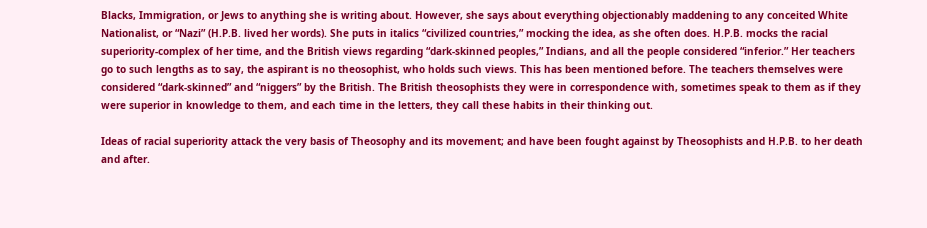Blacks, Immigration, or Jews to anything she is writing about. However, she says about everything objectionably maddening to any conceited White Nationalist, or “Nazi” (H.P.B. lived her words). She puts in italics “civilized countries,” mocking the idea, as she often does. H.P.B. mocks the racial superiority-complex of her time, and the British views regarding “dark-skinned peoples,” Indians, and all the people considered “inferior.” Her teachers go to such lengths as to say, the aspirant is no theosophist, who holds such views. This has been mentioned before. The teachers themselves were considered “dark-skinned” and “niggers” by the British. The British theosophists they were in correspondence with, sometimes speak to them as if they were superior in knowledge to them, and each time in the letters, they call these habits in their thinking out.

Ideas of racial superiority attack the very basis of Theosophy and its movement; and have been fought against by Theosophists and H.P.B. to her death and after.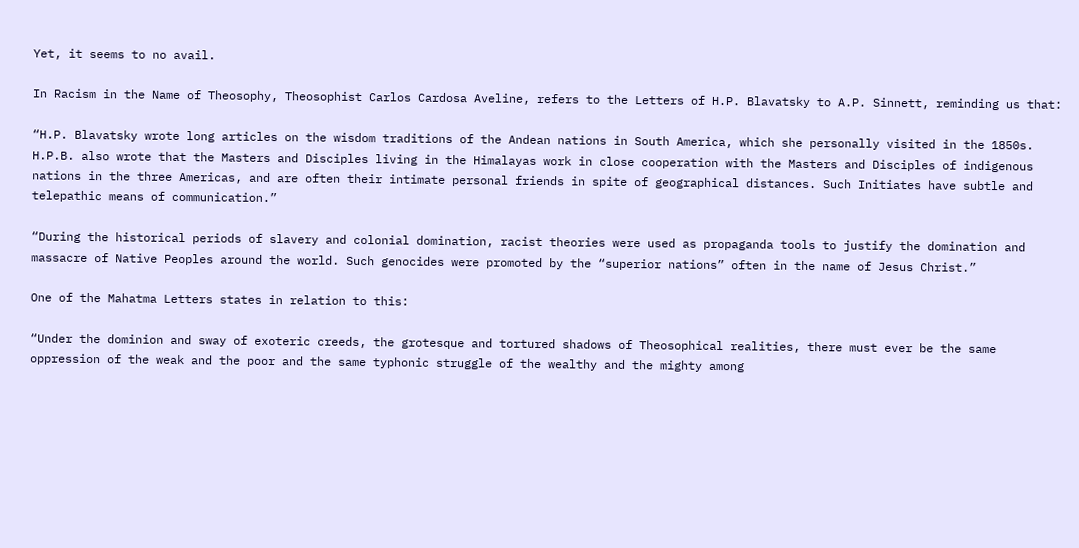Yet, it seems to no avail.

In Racism in the Name of Theosophy, Theosophist Carlos Cardosa Aveline, refers to the Letters of H.P. Blavatsky to A.P. Sinnett, reminding us that:

“H.P. Blavatsky wrote long articles on the wisdom traditions of the Andean nations in South America, which she personally visited in the 1850s. H.P.B. also wrote that the Masters and Disciples living in the Himalayas work in close cooperation with the Masters and Disciples of indigenous nations in the three Americas, and are often their intimate personal friends in spite of geographical distances. Such Initiates have subtle and telepathic means of communication.”

“During the historical periods of slavery and colonial domination, racist theories were used as propaganda tools to justify the domination and massacre of Native Peoples around the world. Such genocides were promoted by the “superior nations” often in the name of Jesus Christ.”

One of the Mahatma Letters states in relation to this:

“Under the dominion and sway of exoteric creeds, the grotesque and tortured shadows of Theosophical realities, there must ever be the same oppression of the weak and the poor and the same typhonic struggle of the wealthy and the mighty among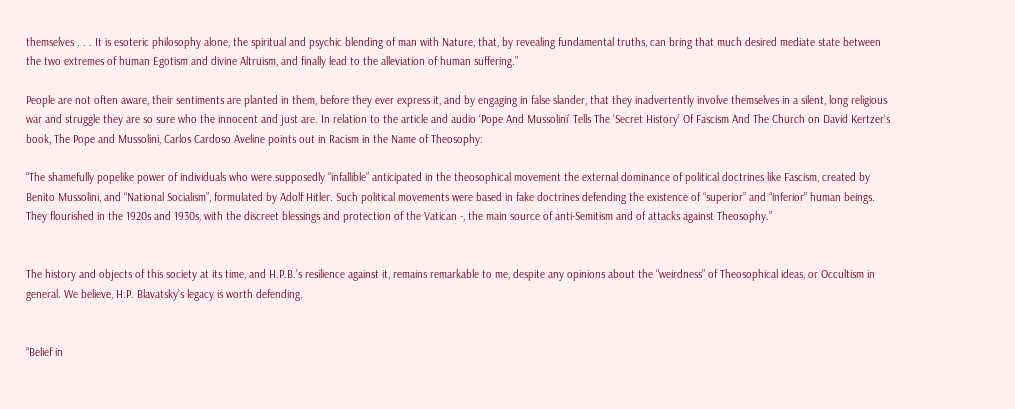themselves . . . It is esoteric philosophy alone, the spiritual and psychic blending of man with Nature, that, by revealing fundamental truths, can bring that much desired mediate state between the two extremes of human Egotism and divine Altruism, and finally lead to the alleviation of human suffering.”

People are not often aware, their sentiments are planted in them, before they ever express it, and by engaging in false slander, that they inadvertently involve themselves in a silent, long religious war and struggle they are so sure who the innocent and just are. In relation to the article and audio ‘Pope And Mussolini’ Tells The ‘Secret History’ Of Fascism And The Church on David Kertzer’s book, The Pope and Mussolini, Carlos Cardoso Aveline points out in Racism in the Name of Theosophy:

“The shamefully popelike power of individuals who were supposedly “infallible” anticipated in the theosophical movement the external dominance of political doctrines like Fascism, created by Benito Mussolini, and “National Socialism”, formulated by Adolf Hitler. Such political movements were based in fake doctrines defending the existence of “superior” and “inferior” human beings. They flourished in the 1920s and 1930s, with the discreet blessings and protection of the Vatican -, the main source of anti-Semitism and of attacks against Theosophy.”


The history and objects of this society at its time, and H.P.B.’s resilience against it, remains remarkable to me, despite any opinions about the “weirdness” of Theosophical ideas, or Occultism in general. We believe, H.P. Blavatsky’s legacy is worth defending.


“Belief in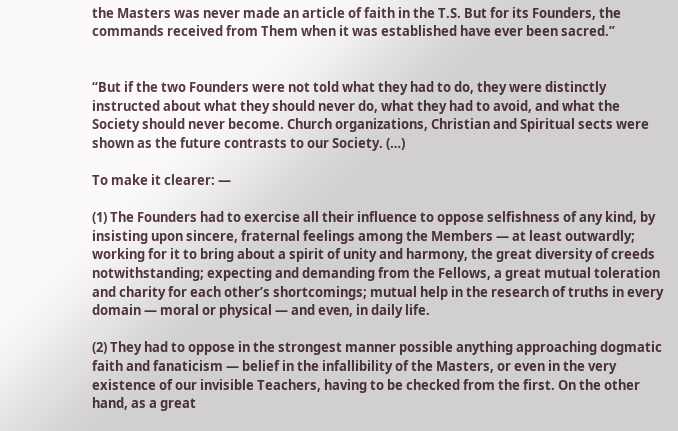the Masters was never made an article of faith in the T.S. But for its Founders, the commands received from Them when it was established have ever been sacred.”


“But if the two Founders were not told what they had to do, they were distinctly instructed about what they should never do, what they had to avoid, and what the Society should never become. Church organizations, Christian and Spiritual sects were shown as the future contrasts to our Society. (…)

To make it clearer: —

(1) The Founders had to exercise all their influence to oppose selfishness of any kind, by insisting upon sincere, fraternal feelings among the Members — at least outwardly; working for it to bring about a spirit of unity and harmony, the great diversity of creeds notwithstanding; expecting and demanding from the Fellows, a great mutual toleration and charity for each other’s shortcomings; mutual help in the research of truths in every domain — moral or physical — and even, in daily life.

(2) They had to oppose in the strongest manner possible anything approaching dogmatic faith and fanaticism — belief in the infallibility of the Masters, or even in the very existence of our invisible Teachers, having to be checked from the first. On the other hand, as a great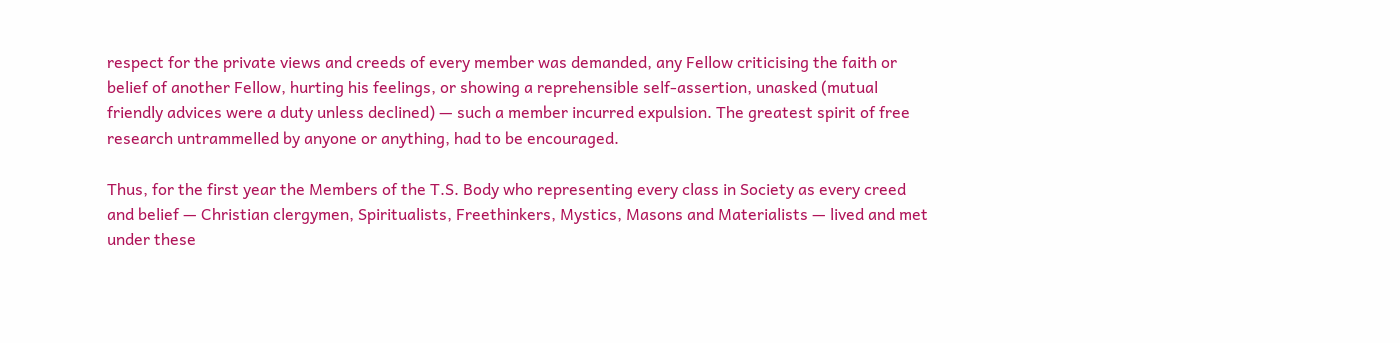respect for the private views and creeds of every member was demanded, any Fellow criticising the faith or belief of another Fellow, hurting his feelings, or showing a reprehensible self-assertion, unasked (mutual friendly advices were a duty unless declined) — such a member incurred expulsion. The greatest spirit of free research untrammelled by anyone or anything, had to be encouraged.

Thus, for the first year the Members of the T.S. Body who representing every class in Society as every creed and belief — Christian clergymen, Spiritualists, Freethinkers, Mystics, Masons and Materialists — lived and met under these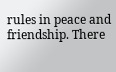rules in peace and friendship. There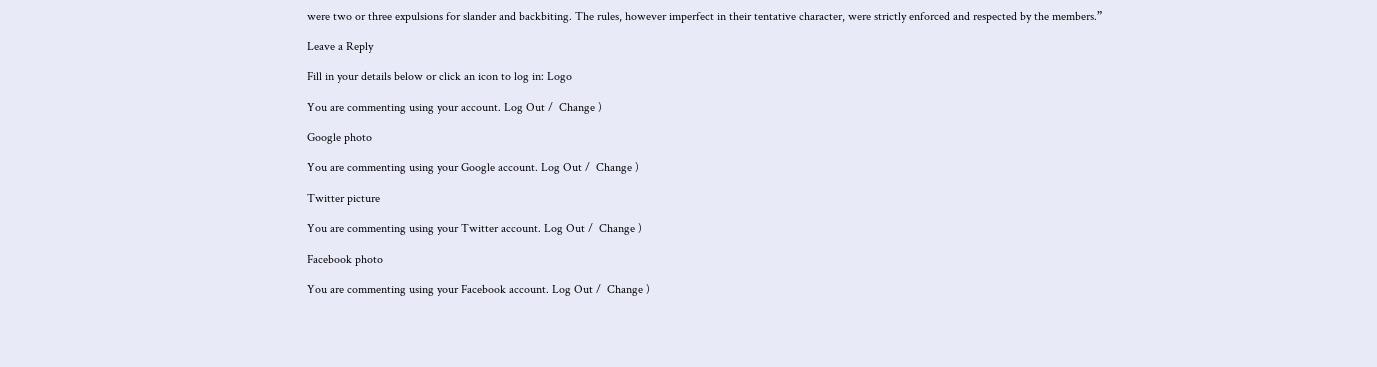were two or three expulsions for slander and backbiting. The rules, however imperfect in their tentative character, were strictly enforced and respected by the members.”

Leave a Reply

Fill in your details below or click an icon to log in: Logo

You are commenting using your account. Log Out /  Change )

Google photo

You are commenting using your Google account. Log Out /  Change )

Twitter picture

You are commenting using your Twitter account. Log Out /  Change )

Facebook photo

You are commenting using your Facebook account. Log Out /  Change )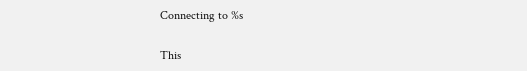Connecting to %s

This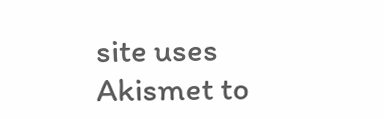site uses Akismet to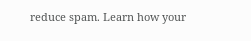reduce spam. Learn how your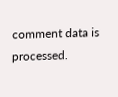comment data is processed.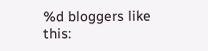%d bloggers like this: